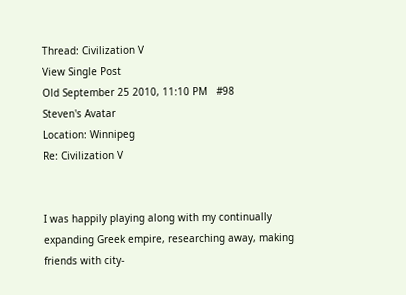Thread: Civilization V
View Single Post
Old September 25 2010, 11:10 PM   #98
Steven's Avatar
Location: Winnipeg
Re: Civilization V


I was happily playing along with my continually expanding Greek empire, researching away, making friends with city-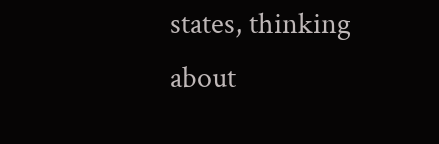states, thinking about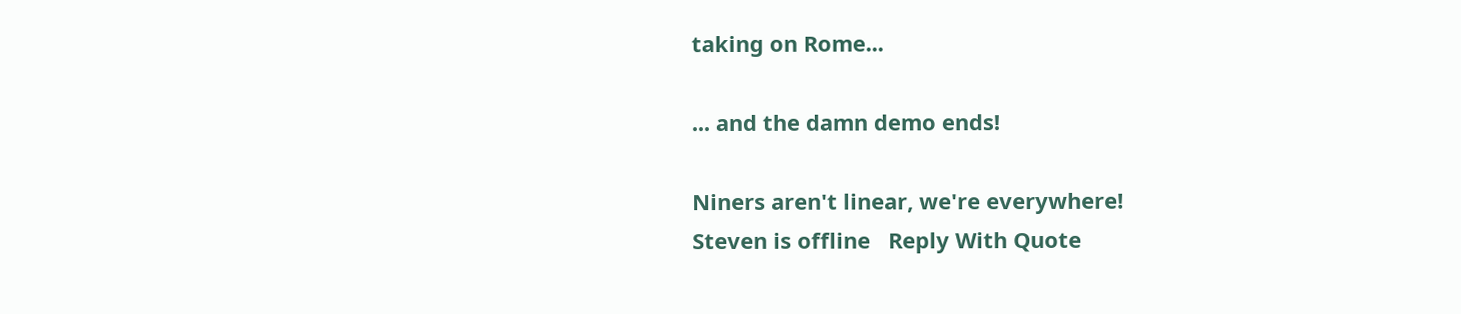taking on Rome...

... and the damn demo ends!

Niners aren't linear, we're everywhere!
Steven is offline   Reply With Quote